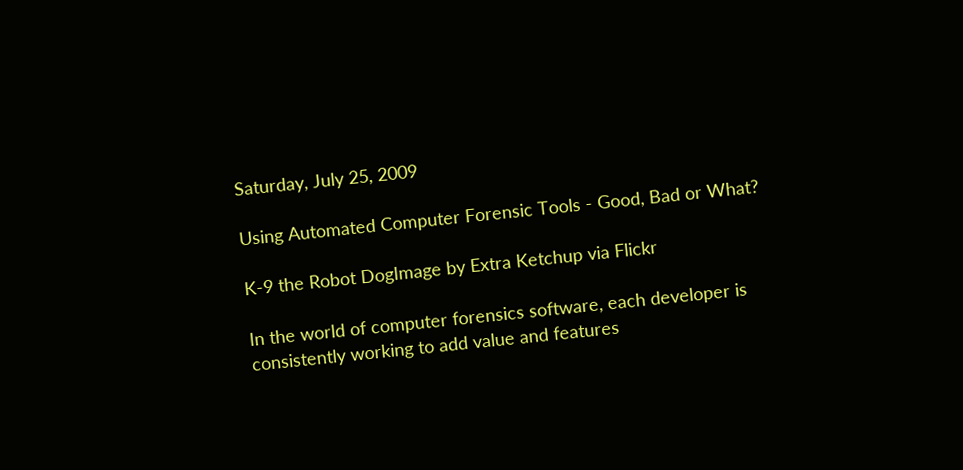Saturday, July 25, 2009

Using Automated Computer Forensic Tools - Good, Bad or What?

K-9 the Robot DogImage by Extra Ketchup via Flickr

In the world of computer forensics software, each developer is consistently working to add value and features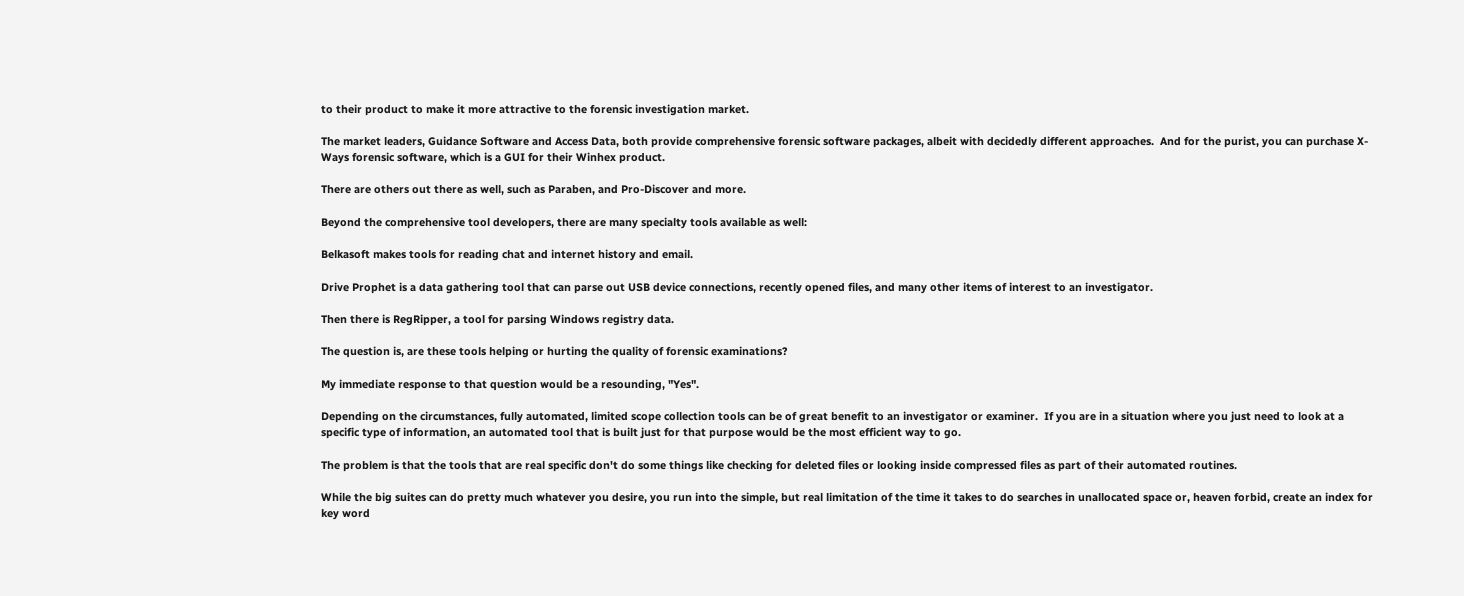to their product to make it more attractive to the forensic investigation market.

The market leaders, Guidance Software and Access Data, both provide comprehensive forensic software packages, albeit with decidedly different approaches.  And for the purist, you can purchase X-Ways forensic software, which is a GUI for their Winhex product.

There are others out there as well, such as Paraben, and Pro-Discover and more.

Beyond the comprehensive tool developers, there are many specialty tools available as well:

Belkasoft makes tools for reading chat and internet history and email.

Drive Prophet is a data gathering tool that can parse out USB device connections, recently opened files, and many other items of interest to an investigator.

Then there is RegRipper, a tool for parsing Windows registry data.

The question is, are these tools helping or hurting the quality of forensic examinations?

My immediate response to that question would be a resounding, "Yes".

Depending on the circumstances, fully automated, limited scope collection tools can be of great benefit to an investigator or examiner.  If you are in a situation where you just need to look at a specific type of information, an automated tool that is built just for that purpose would be the most efficient way to go.

The problem is that the tools that are real specific don't do some things like checking for deleted files or looking inside compressed files as part of their automated routines.

While the big suites can do pretty much whatever you desire, you run into the simple, but real limitation of the time it takes to do searches in unallocated space or, heaven forbid, create an index for key word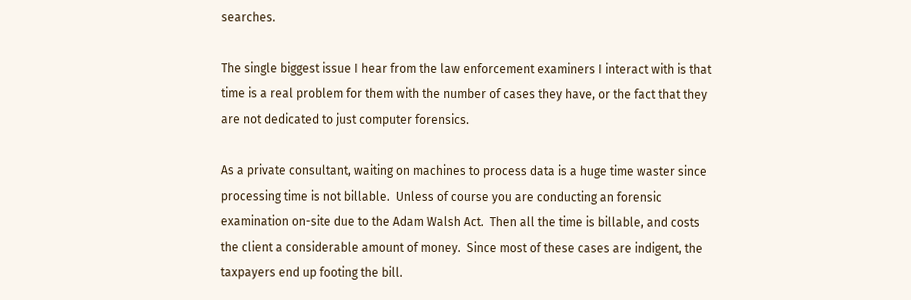searches.

The single biggest issue I hear from the law enforcement examiners I interact with is that time is a real problem for them with the number of cases they have, or the fact that they are not dedicated to just computer forensics.

As a private consultant, waiting on machines to process data is a huge time waster since processing time is not billable.  Unless of course you are conducting an forensic examination on-site due to the Adam Walsh Act.  Then all the time is billable, and costs the client a considerable amount of money.  Since most of these cases are indigent, the taxpayers end up footing the bill.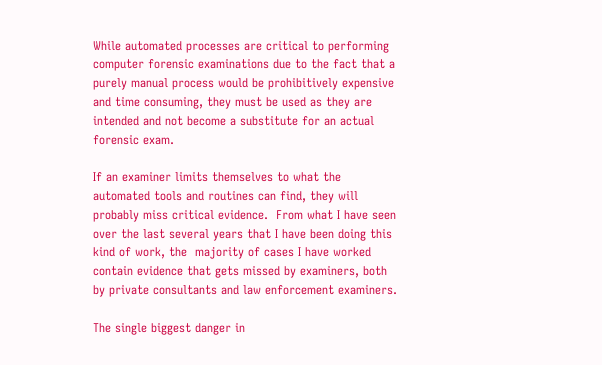While automated processes are critical to performing computer forensic examinations due to the fact that a purely manual process would be prohibitively expensive and time consuming, they must be used as they are intended and not become a substitute for an actual forensic exam.

If an examiner limits themselves to what the automated tools and routines can find, they will probably miss critical evidence.  From what I have seen over the last several years that I have been doing this kind of work, the  majority of cases I have worked contain evidence that gets missed by examiners, both by private consultants and law enforcement examiners.

The single biggest danger in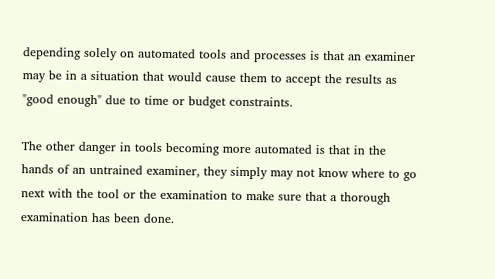depending solely on automated tools and processes is that an examiner may be in a situation that would cause them to accept the results as "good enough" due to time or budget constraints.

The other danger in tools becoming more automated is that in the hands of an untrained examiner, they simply may not know where to go next with the tool or the examination to make sure that a thorough examination has been done.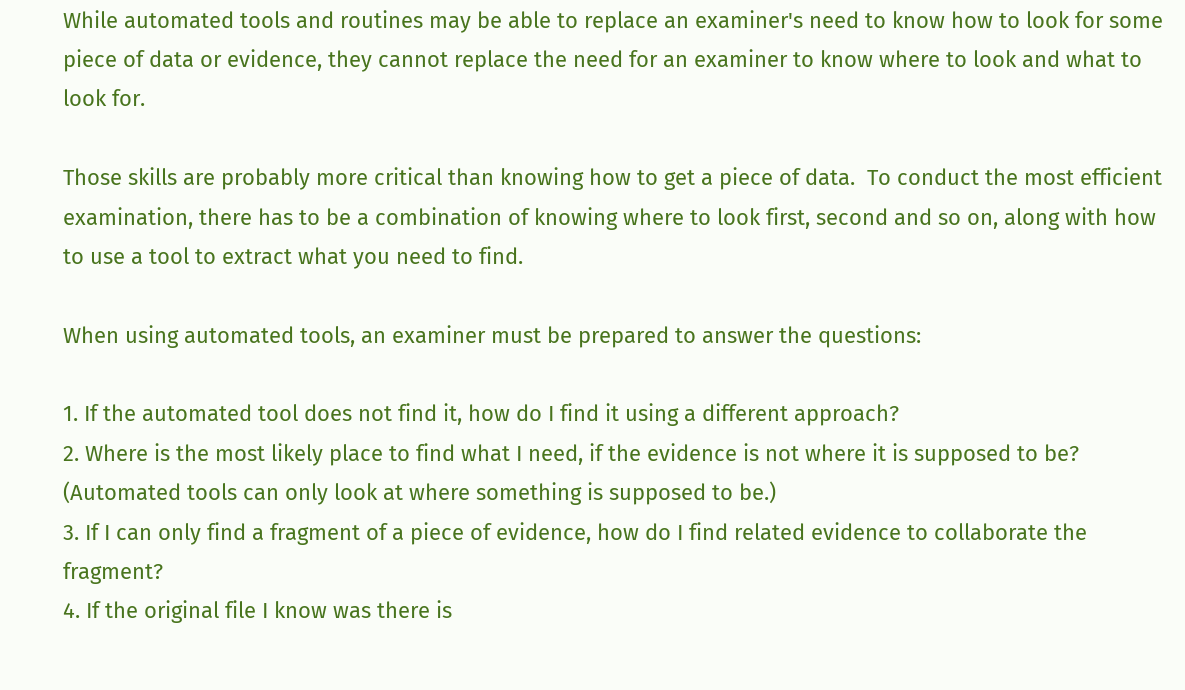While automated tools and routines may be able to replace an examiner's need to know how to look for some piece of data or evidence, they cannot replace the need for an examiner to know where to look and what to look for.

Those skills are probably more critical than knowing how to get a piece of data.  To conduct the most efficient examination, there has to be a combination of knowing where to look first, second and so on, along with how to use a tool to extract what you need to find.

When using automated tools, an examiner must be prepared to answer the questions:

1. If the automated tool does not find it, how do I find it using a different approach?
2. Where is the most likely place to find what I need, if the evidence is not where it is supposed to be?  (Automated tools can only look at where something is supposed to be.)
3. If I can only find a fragment of a piece of evidence, how do I find related evidence to collaborate the fragment?
4. If the original file I know was there is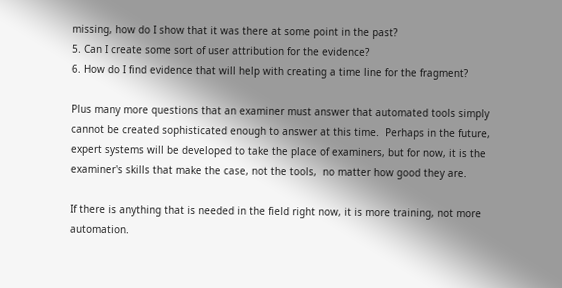missing, how do I show that it was there at some point in the past?
5. Can I create some sort of user attribution for the evidence?
6. How do I find evidence that will help with creating a time line for the fragment?

Plus many more questions that an examiner must answer that automated tools simply cannot be created sophisticated enough to answer at this time.  Perhaps in the future, expert systems will be developed to take the place of examiners, but for now, it is the examiner's skills that make the case, not the tools,  no matter how good they are.

If there is anything that is needed in the field right now, it is more training, not more automation.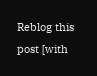Reblog this post [with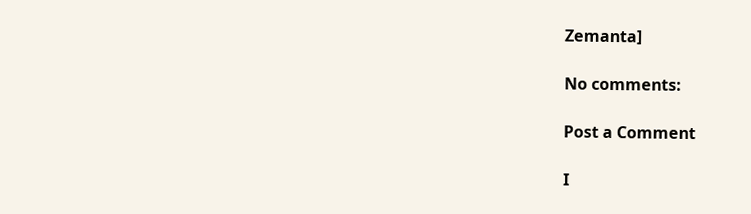Zemanta]

No comments:

Post a Comment

I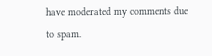have moderated my comments due to spam.